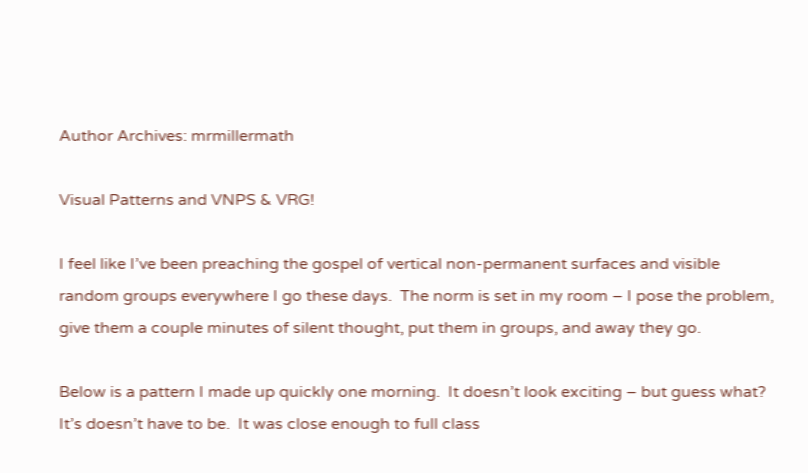Author Archives: mrmillermath

Visual Patterns and VNPS & VRG!

I feel like I’ve been preaching the gospel of vertical non-permanent surfaces and visible random groups everywhere I go these days.  The norm is set in my room – I pose the problem, give them a couple minutes of silent thought, put them in groups, and away they go.

Below is a pattern I made up quickly one morning.  It doesn’t look exciting – but guess what?  It’s doesn’t have to be.  It was close enough to full class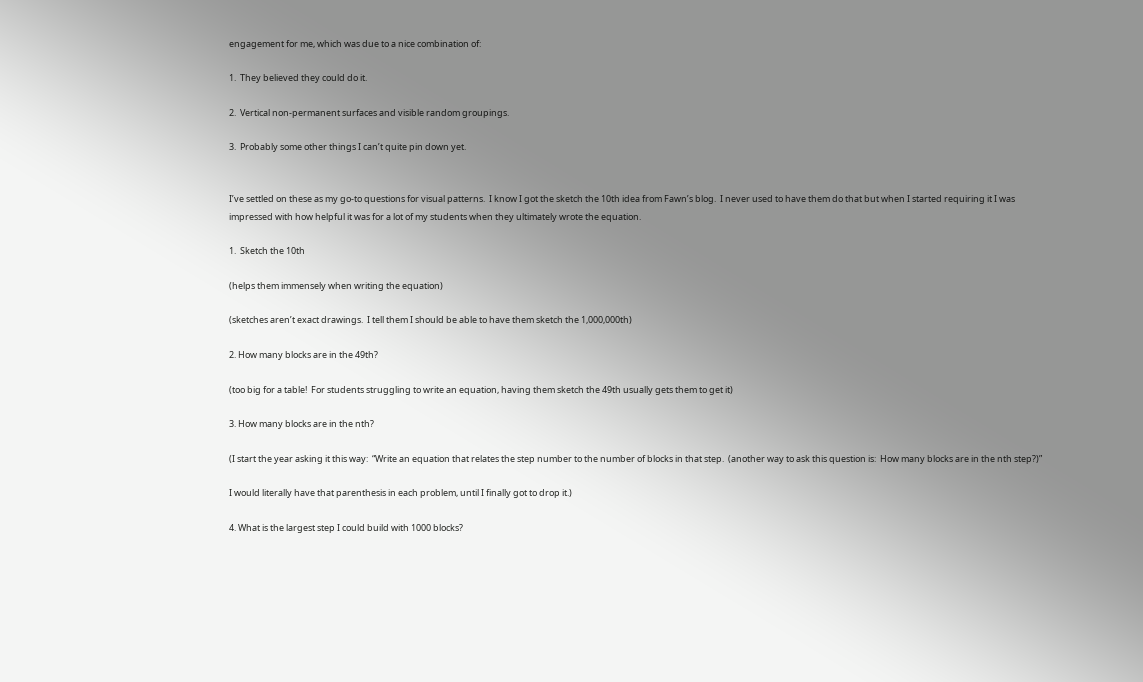engagement for me, which was due to a nice combination of:

1.  They believed they could do it.

2.  Vertical non-permanent surfaces and visible random groupings.

3.  Probably some other things I can’t quite pin down yet.


I’ve settled on these as my go-to questions for visual patterns.  I know I got the sketch the 10th idea from Fawn’s blog.  I never used to have them do that but when I started requiring it I was impressed with how helpful it was for a lot of my students when they ultimately wrote the equation.

1.  Sketch the 10th

(helps them immensely when writing the equation)

(sketches aren’t exact drawings.  I tell them I should be able to have them sketch the 1,000,000th)

2. How many blocks are in the 49th?

(too big for a table!  For students struggling to write an equation, having them sketch the 49th usually gets them to get it)

3. How many blocks are in the nth?

(I start the year asking it this way:  “Write an equation that relates the step number to the number of blocks in that step.  (another way to ask this question is:  How many blocks are in the nth step?)”

I would literally have that parenthesis in each problem, until I finally got to drop it.)

4. What is the largest step I could build with 1000 blocks?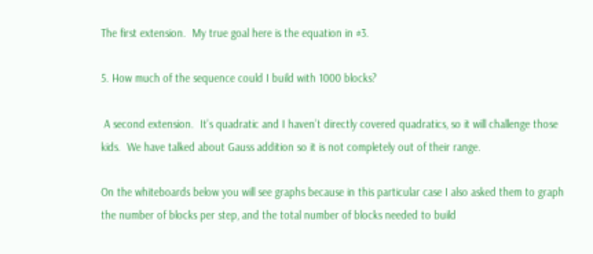The first extension.  My true goal here is the equation in #3.

5. How much of the sequence could I build with 1000 blocks?

 A second extension.  It’s quadratic and I haven’t directly covered quadratics, so it will challenge those kids.  We have talked about Gauss addition so it is not completely out of their range.

On the whiteboards below you will see graphs because in this particular case I also asked them to graph the number of blocks per step, and the total number of blocks needed to build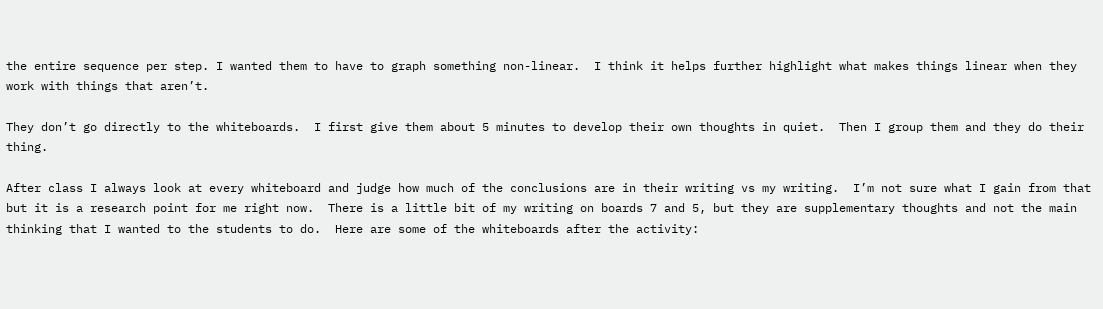the entire sequence per step. I wanted them to have to graph something non-linear.  I think it helps further highlight what makes things linear when they work with things that aren’t.

They don’t go directly to the whiteboards.  I first give them about 5 minutes to develop their own thoughts in quiet.  Then I group them and they do their thing.

After class I always look at every whiteboard and judge how much of the conclusions are in their writing vs my writing.  I’m not sure what I gain from that but it is a research point for me right now.  There is a little bit of my writing on boards 7 and 5, but they are supplementary thoughts and not the main thinking that I wanted to the students to do.  Here are some of the whiteboards after the activity: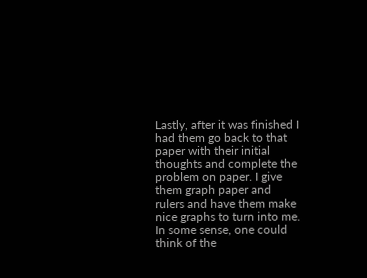Lastly, after it was finished I had them go back to that paper with their initial thoughts and complete the problem on paper. I give them graph paper and rulers and have them make nice graphs to turn into me.  In some sense, one could think of the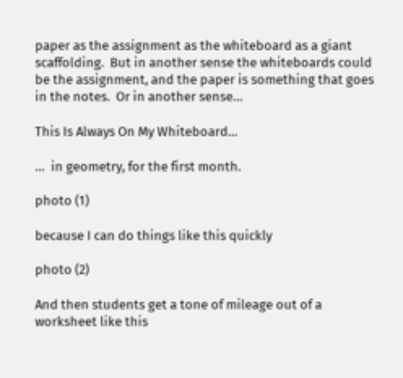paper as the assignment as the whiteboard as a giant scaffolding.  But in another sense the whiteboards could be the assignment, and the paper is something that goes in the notes.  Or in another sense…

This Is Always On My Whiteboard…

…  in geometry, for the first month.

photo (1)

because I can do things like this quickly

photo (2)

And then students get a tone of mileage out of a worksheet like this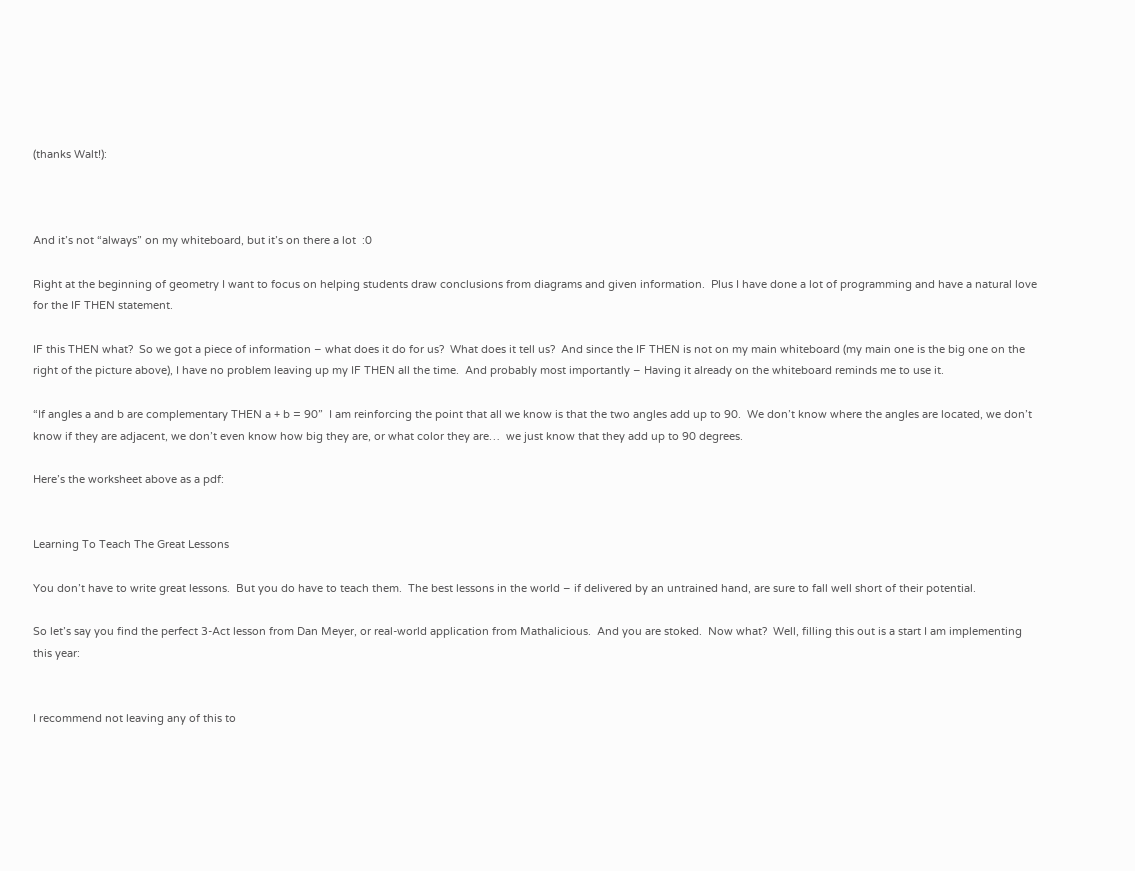(thanks Walt!):



And it’s not “always” on my whiteboard, but it’s on there a lot  :0

Right at the beginning of geometry I want to focus on helping students draw conclusions from diagrams and given information.  Plus I have done a lot of programming and have a natural love for the IF THEN statement.

IF this THEN what?  So we got a piece of information – what does it do for us?  What does it tell us?  And since the IF THEN is not on my main whiteboard (my main one is the big one on the right of the picture above), I have no problem leaving up my IF THEN all the time.  And probably most importantly – Having it already on the whiteboard reminds me to use it.

“If angles a and b are complementary THEN a + b = 90”  I am reinforcing the point that all we know is that the two angles add up to 90.  We don’t know where the angles are located, we don’t know if they are adjacent, we don’t even know how big they are, or what color they are…  we just know that they add up to 90 degrees.

Here’s the worksheet above as a pdf:


Learning To Teach The Great Lessons

You don’t have to write great lessons.  But you do have to teach them.  The best lessons in the world – if delivered by an untrained hand, are sure to fall well short of their potential.

So let’s say you find the perfect 3-Act lesson from Dan Meyer, or real-world application from Mathalicious.  And you are stoked.  Now what?  Well, filling this out is a start I am implementing this year:


I recommend not leaving any of this to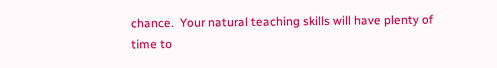chance.  Your natural teaching skills will have plenty of time to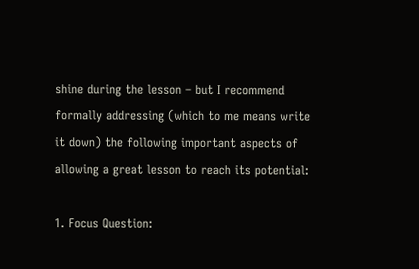shine during the lesson – but I recommend formally addressing (which to me means write it down) the following important aspects of allowing a great lesson to reach its potential:

1. Focus Question: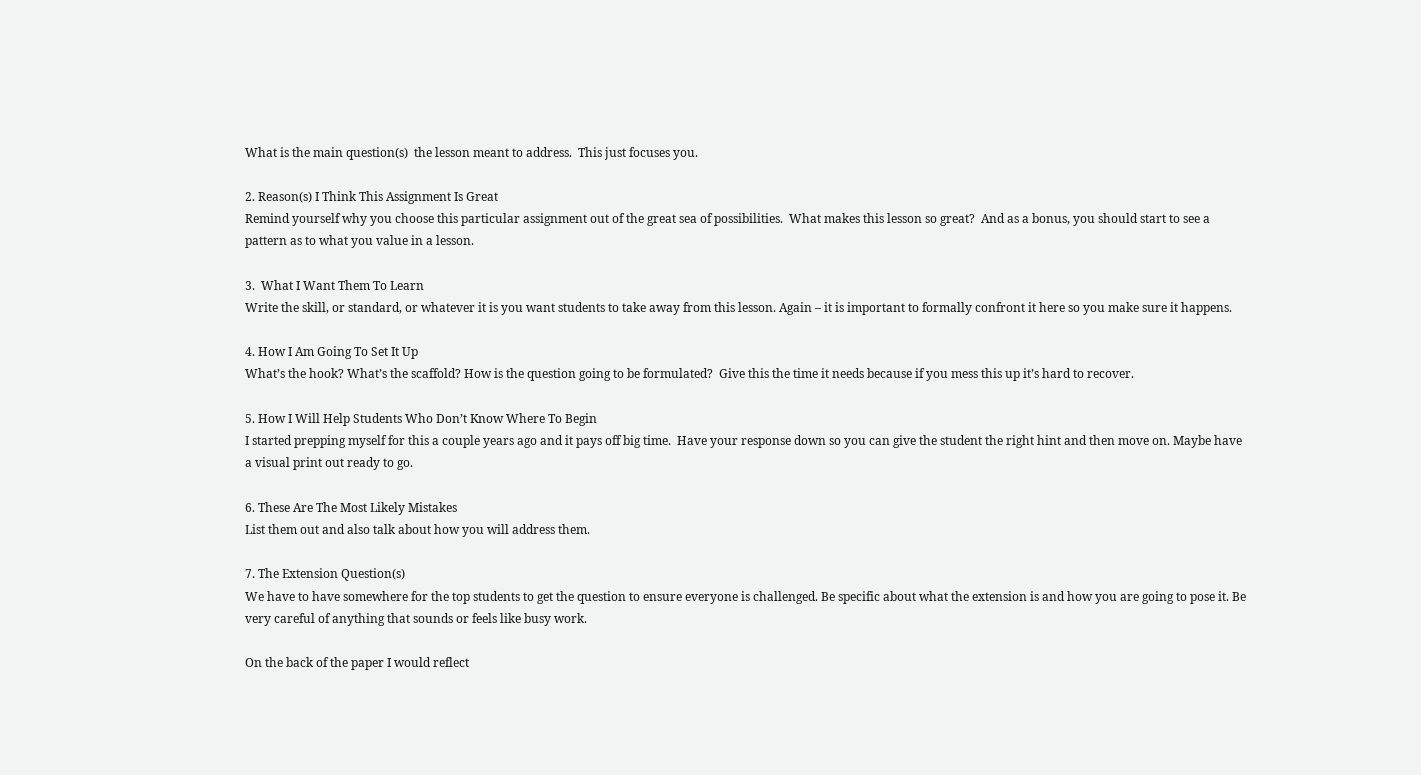What is the main question(s)  the lesson meant to address.  This just focuses you.

2. Reason(s) I Think This Assignment Is Great
Remind yourself why you choose this particular assignment out of the great sea of possibilities.  What makes this lesson so great?  And as a bonus, you should start to see a pattern as to what you value in a lesson.

3.  What I Want Them To Learn
Write the skill, or standard, or whatever it is you want students to take away from this lesson. Again – it is important to formally confront it here so you make sure it happens.

4. How I Am Going To Set It Up
What’s the hook? What’s the scaffold? How is the question going to be formulated?  Give this the time it needs because if you mess this up it’s hard to recover.

5. How I Will Help Students Who Don’t Know Where To Begin
I started prepping myself for this a couple years ago and it pays off big time.  Have your response down so you can give the student the right hint and then move on. Maybe have a visual print out ready to go.

6. These Are The Most Likely Mistakes
List them out and also talk about how you will address them.

7. The Extension Question(s)
We have to have somewhere for the top students to get the question to ensure everyone is challenged. Be specific about what the extension is and how you are going to pose it. Be very careful of anything that sounds or feels like busy work.

On the back of the paper I would reflect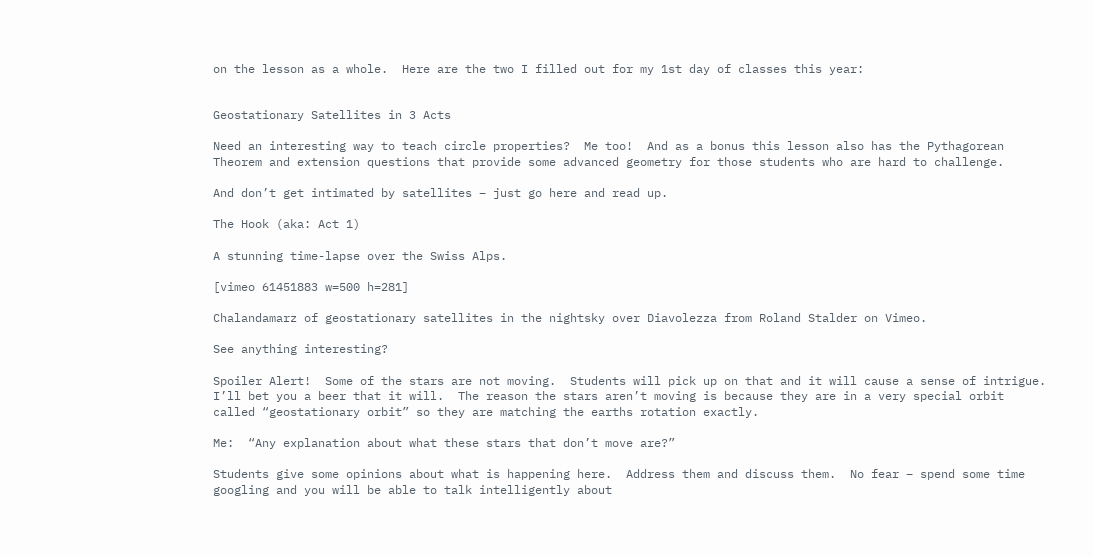on the lesson as a whole.  Here are the two I filled out for my 1st day of classes this year:


Geostationary Satellites in 3 Acts

Need an interesting way to teach circle properties?  Me too!  And as a bonus this lesson also has the Pythagorean Theorem and extension questions that provide some advanced geometry for those students who are hard to challenge.

And don’t get intimated by satellites – just go here and read up.

The Hook (aka: Act 1)

A stunning time-lapse over the Swiss Alps.

[vimeo 61451883 w=500 h=281]

Chalandamarz of geostationary satellites in the nightsky over Diavolezza from Roland Stalder on Vimeo.

See anything interesting?

Spoiler Alert!  Some of the stars are not moving.  Students will pick up on that and it will cause a sense of intrigue.  I’ll bet you a beer that it will.  The reason the stars aren’t moving is because they are in a very special orbit called “geostationary orbit” so they are matching the earths rotation exactly.

Me:  “Any explanation about what these stars that don’t move are?”

Students give some opinions about what is happening here.  Address them and discuss them.  No fear – spend some time googling and you will be able to talk intelligently about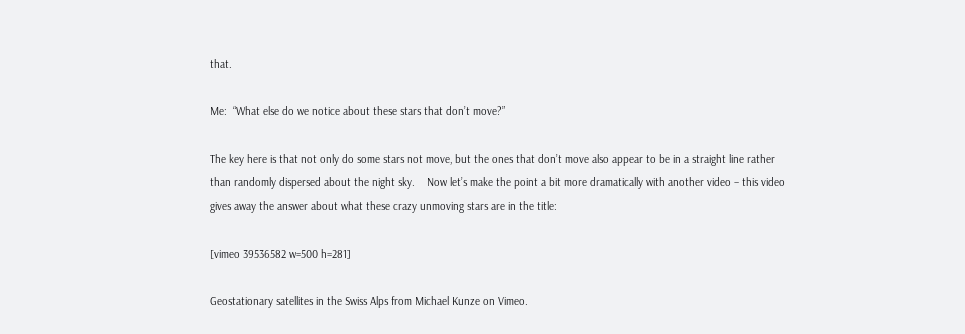that.

Me:  “What else do we notice about these stars that don’t move?”

The key here is that not only do some stars not move, but the ones that don’t move also appear to be in a straight line rather than randomly dispersed about the night sky.    Now let’s make the point a bit more dramatically with another video – this video gives away the answer about what these crazy unmoving stars are in the title:

[vimeo 39536582 w=500 h=281]

Geostationary satellites in the Swiss Alps from Michael Kunze on Vimeo.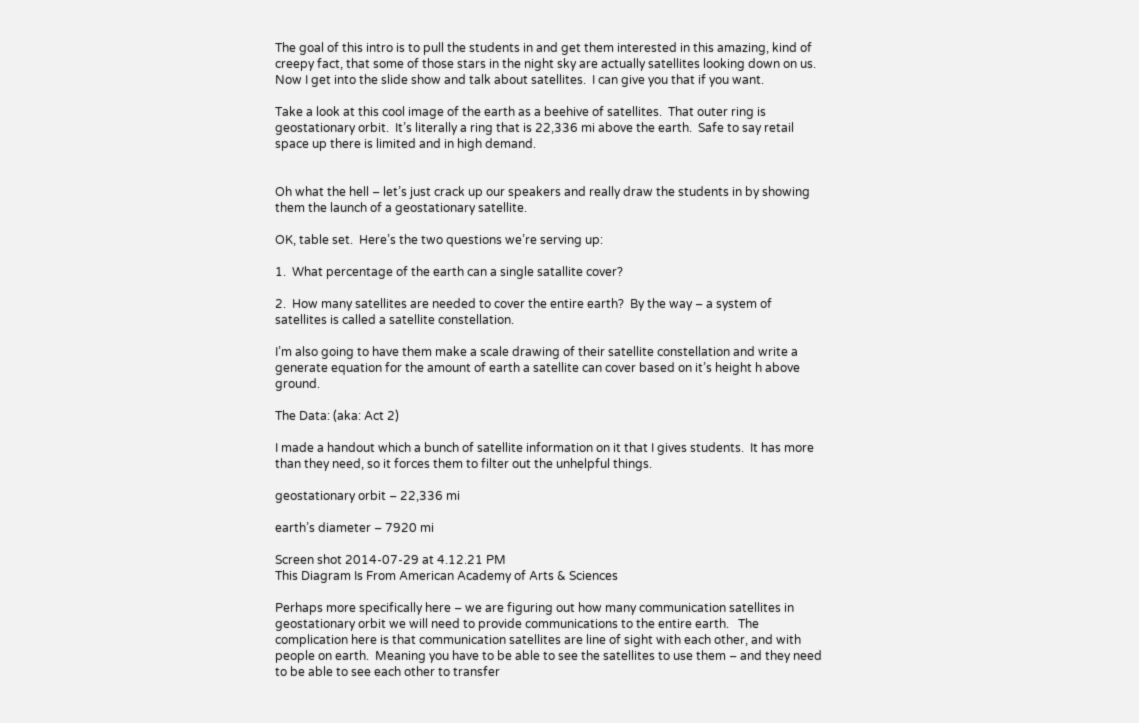The goal of this intro is to pull the students in and get them interested in this amazing, kind of creepy fact, that some of those stars in the night sky are actually satellites looking down on us.  Now I get into the slide show and talk about satellites.  I can give you that if you want.

Take a look at this cool image of the earth as a beehive of satellites.  That outer ring is geostationary orbit.  It’s literally a ring that is 22,336 mi above the earth.  Safe to say retail space up there is limited and in high demand.


Oh what the hell – let’s just crack up our speakers and really draw the students in by showing them the launch of a geostationary satellite.

OK, table set.  Here’s the two questions we’re serving up:

1.  What percentage of the earth can a single satallite cover?

2.  How many satellites are needed to cover the entire earth?  By the way – a system of satellites is called a satellite constellation.

I’m also going to have them make a scale drawing of their satellite constellation and write a generate equation for the amount of earth a satellite can cover based on it’s height h above ground.

The Data: (aka: Act 2)

I made a handout which a bunch of satellite information on it that I gives students.  It has more than they need, so it forces them to filter out the unhelpful things.

geostationary orbit – 22,336 mi

earth’s diameter – 7920 mi

Screen shot 2014-07-29 at 4.12.21 PM
This Diagram Is From American Academy of Arts & Sciences

Perhaps more specifically here – we are figuring out how many communication satellites in geostationary orbit we will need to provide communications to the entire earth.   The complication here is that communication satellites are line of sight with each other, and with people on earth.  Meaning you have to be able to see the satellites to use them – and they need to be able to see each other to transfer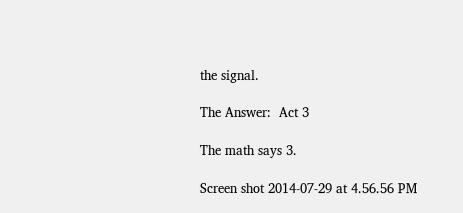the signal.

The Answer:  Act 3

The math says 3.

Screen shot 2014-07-29 at 4.56.56 PM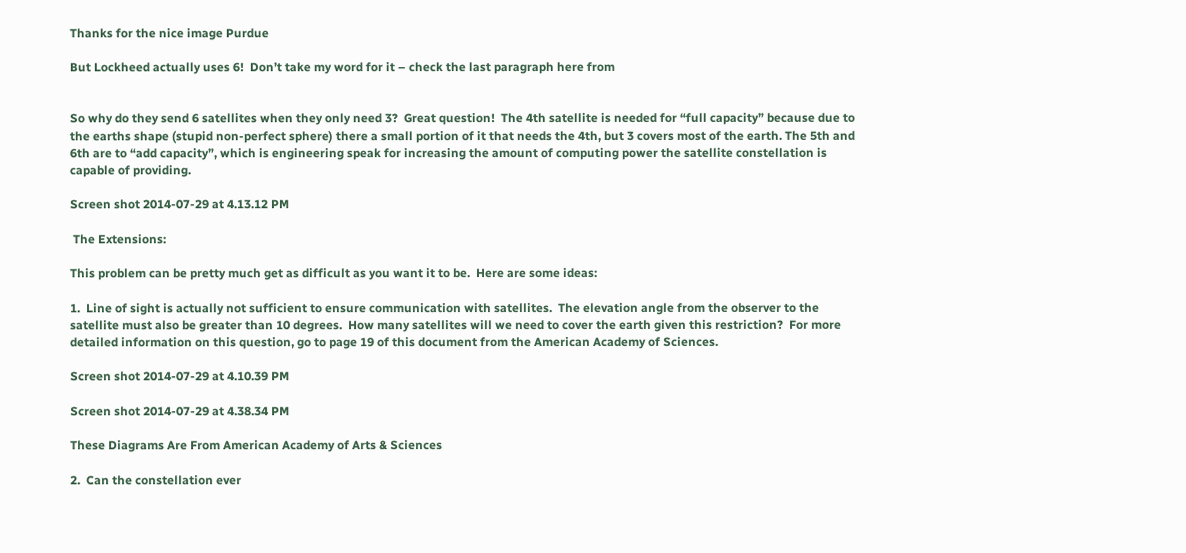Thanks for the nice image Purdue

But Lockheed actually uses 6!  Don’t take my word for it – check the last paragraph here from


So why do they send 6 satellites when they only need 3?  Great question!  The 4th satellite is needed for “full capacity” because due to the earths shape (stupid non-perfect sphere) there a small portion of it that needs the 4th, but 3 covers most of the earth. The 5th and 6th are to “add capacity”, which is engineering speak for increasing the amount of computing power the satellite constellation is capable of providing.

Screen shot 2014-07-29 at 4.13.12 PM

 The Extensions:

This problem can be pretty much get as difficult as you want it to be.  Here are some ideas:

1.  Line of sight is actually not sufficient to ensure communication with satellites.  The elevation angle from the observer to the satellite must also be greater than 10 degrees.  How many satellites will we need to cover the earth given this restriction?  For more detailed information on this question, go to page 19 of this document from the American Academy of Sciences.

Screen shot 2014-07-29 at 4.10.39 PM

Screen shot 2014-07-29 at 4.38.34 PM

These Diagrams Are From American Academy of Arts & Sciences

2.  Can the constellation ever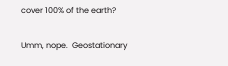cover 100% of the earth?

Umm, nope.  Geostationary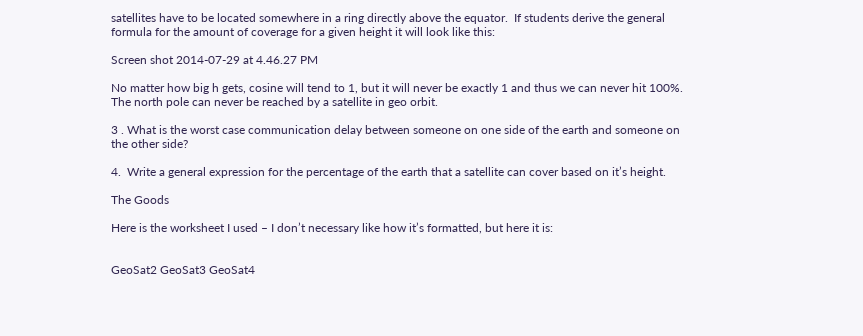satellites have to be located somewhere in a ring directly above the equator.  If students derive the general formula for the amount of coverage for a given height it will look like this:

Screen shot 2014-07-29 at 4.46.27 PM

No matter how big h gets, cosine will tend to 1, but it will never be exactly 1 and thus we can never hit 100%.  The north pole can never be reached by a satellite in geo orbit.

3 . What is the worst case communication delay between someone on one side of the earth and someone on the other side?

4.  Write a general expression for the percentage of the earth that a satellite can cover based on it’s height.

The Goods

Here is the worksheet I used – I don’t necessary like how it’s formatted, but here it is:


GeoSat2 GeoSat3 GeoSat4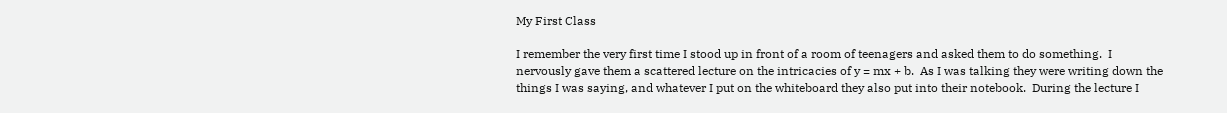My First Class

I remember the very first time I stood up in front of a room of teenagers and asked them to do something.  I nervously gave them a scattered lecture on the intricacies of y = mx + b.  As I was talking they were writing down the things I was saying, and whatever I put on the whiteboard they also put into their notebook.  During the lecture I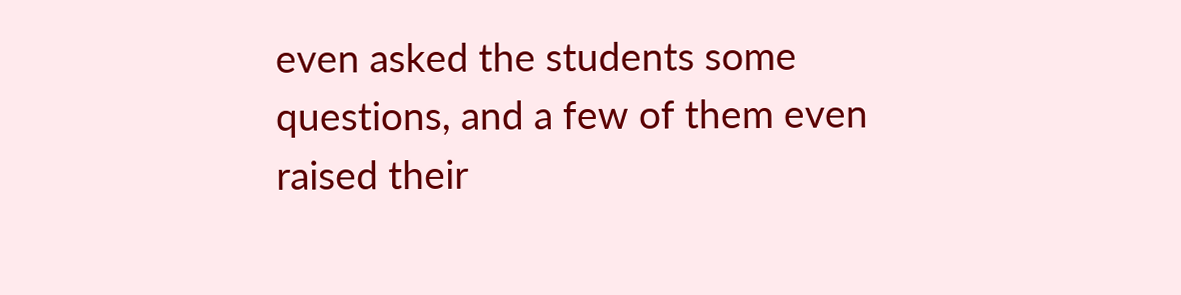even asked the students some questions, and a few of them even raised their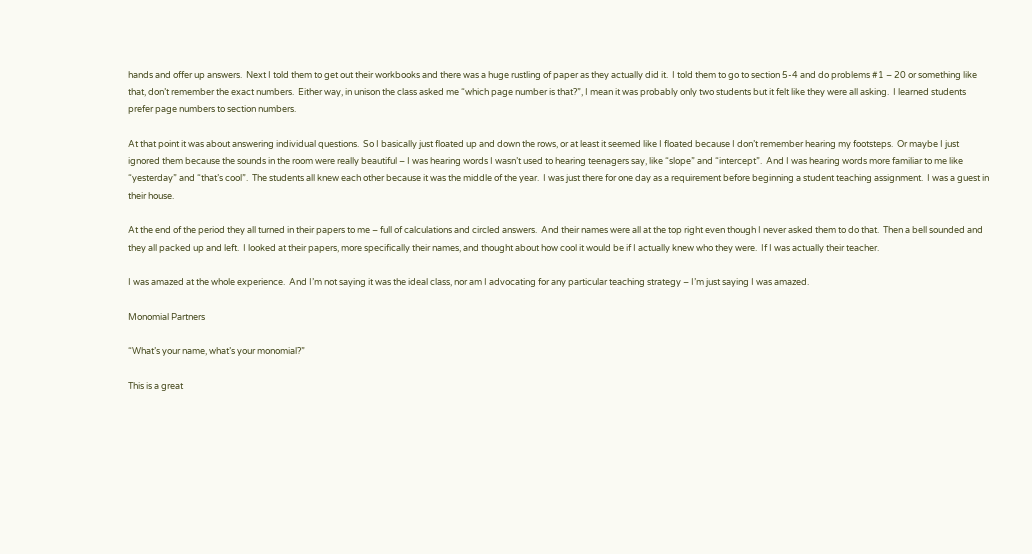hands and offer up answers.  Next I told them to get out their workbooks and there was a huge rustling of paper as they actually did it.  I told them to go to section 5-4 and do problems #1 – 20 or something like that, don’t remember the exact numbers.  Either way, in unison the class asked me “which page number is that?”, I mean it was probably only two students but it felt like they were all asking.  I learned students prefer page numbers to section numbers.

At that point it was about answering individual questions.  So I basically just floated up and down the rows, or at least it seemed like I floated because I don’t remember hearing my footsteps.  Or maybe I just ignored them because the sounds in the room were really beautiful – I was hearing words I wasn’t used to hearing teenagers say, like “slope” and “intercept”.  And I was hearing words more familiar to me like “yesterday” and “that’s cool”.  The students all knew each other because it was the middle of the year.  I was just there for one day as a requirement before beginning a student teaching assignment.  I was a guest in their house.

At the end of the period they all turned in their papers to me – full of calculations and circled answers.  And their names were all at the top right even though I never asked them to do that.  Then a bell sounded and they all packed up and left.  I looked at their papers, more specifically their names, and thought about how cool it would be if I actually knew who they were.  If I was actually their teacher.

I was amazed at the whole experience.  And I’m not saying it was the ideal class, nor am I advocating for any particular teaching strategy – I’m just saying I was amazed.

Monomial Partners

“What’s your name, what’s your monomial?”

This is a great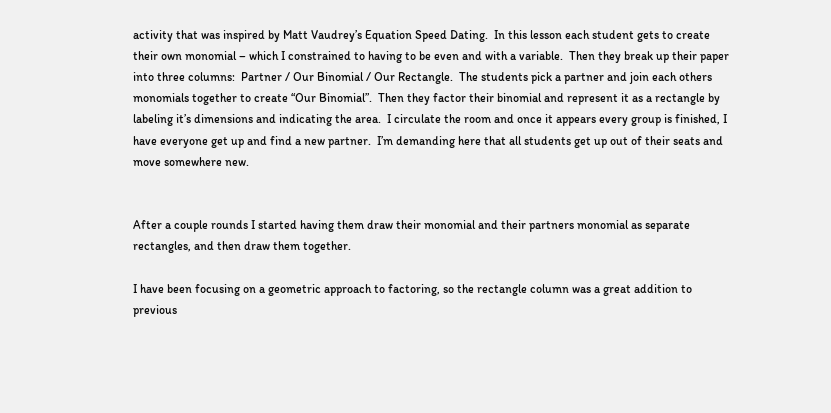activity that was inspired by Matt Vaudrey’s Equation Speed Dating.  In this lesson each student gets to create their own monomial – which I constrained to having to be even and with a variable.  Then they break up their paper into three columns:  Partner / Our Binomial / Our Rectangle.  The students pick a partner and join each others monomials together to create “Our Binomial”.  Then they factor their binomial and represent it as a rectangle by labeling it’s dimensions and indicating the area.  I circulate the room and once it appears every group is finished, I have everyone get up and find a new partner.  I’m demanding here that all students get up out of their seats and move somewhere new.


After a couple rounds I started having them draw their monomial and their partners monomial as separate rectangles, and then draw them together.

I have been focusing on a geometric approach to factoring, so the rectangle column was a great addition to previous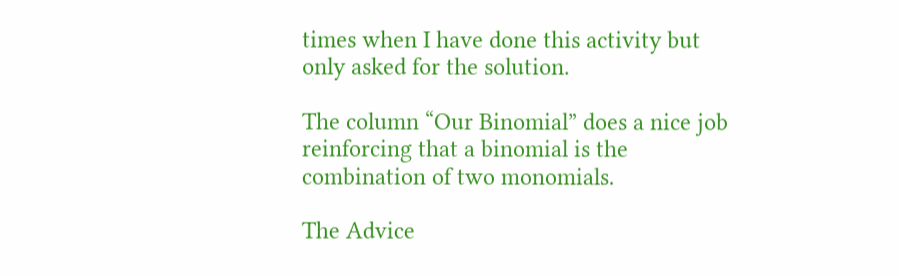times when I have done this activity but only asked for the solution.

The column “Our Binomial” does a nice job reinforcing that a binomial is the combination of two monomials.

The Advice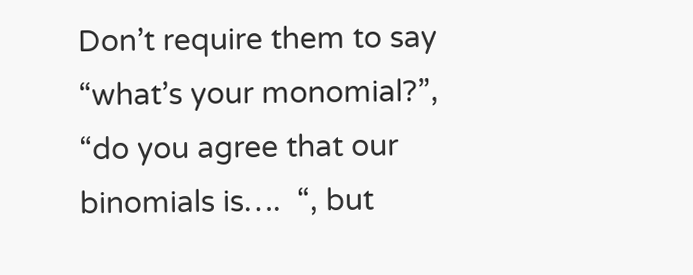Don’t require them to say “what’s your monomial?”, “do you agree that our binomials is….  “, but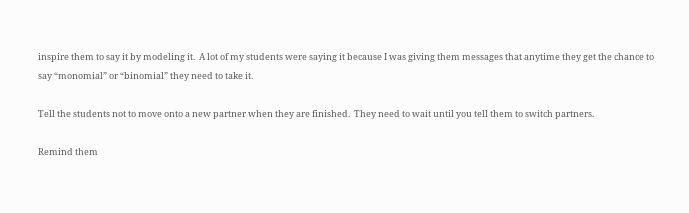inspire them to say it by modeling it.  A lot of my students were saying it because I was giving them messages that anytime they get the chance to say “monomial” or “binomial” they need to take it.

Tell the students not to move onto a new partner when they are finished.  They need to wait until you tell them to switch partners.

Remind them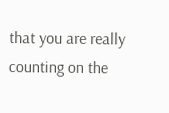that you are really counting on the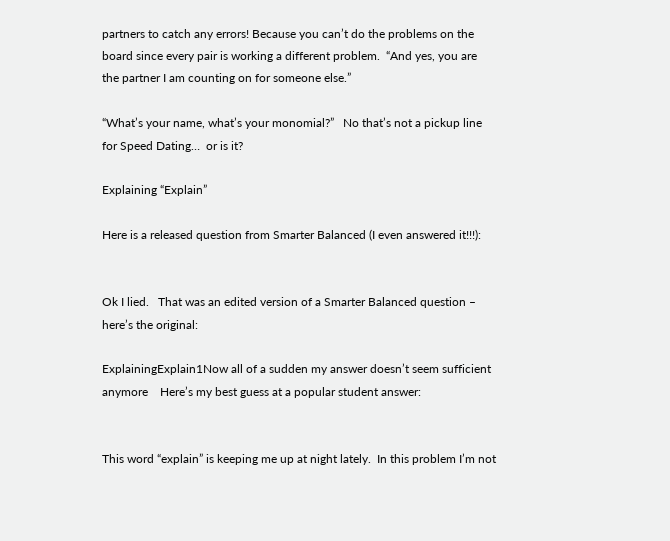partners to catch any errors! Because you can’t do the problems on the board since every pair is working a different problem.  “And yes, you are the partner I am counting on for someone else.”

“What’s your name, what’s your monomial?”   No that’s not a pickup line for Speed Dating…  or is it?

Explaining “Explain”

Here is a released question from Smarter Balanced (I even answered it!!!):


Ok I lied.   That was an edited version of a Smarter Balanced question – here’s the original:

ExplainingExplain1Now all of a sudden my answer doesn’t seem sufficient anymore    Here’s my best guess at a popular student answer:


This word “explain” is keeping me up at night lately.  In this problem I’m not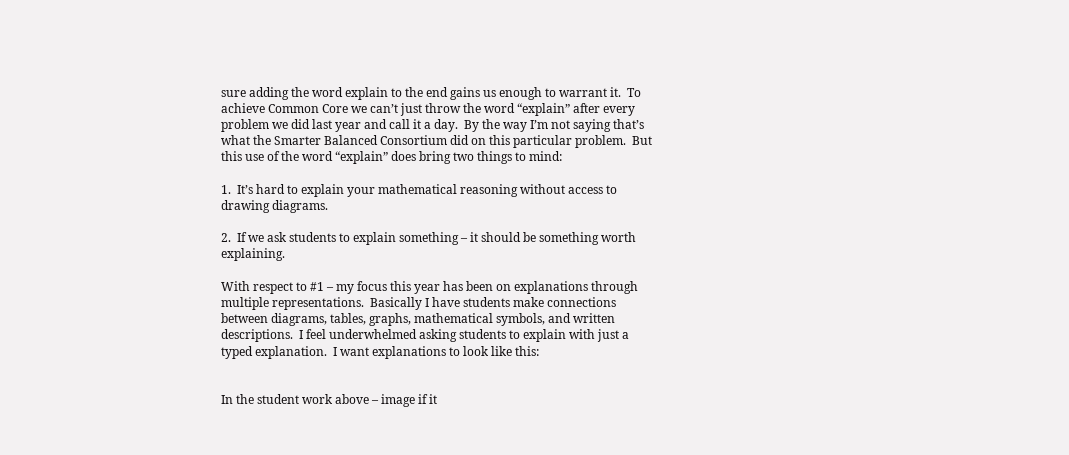sure adding the word explain to the end gains us enough to warrant it.  To achieve Common Core we can’t just throw the word “explain” after every problem we did last year and call it a day.  By the way I’m not saying that’s what the Smarter Balanced Consortium did on this particular problem.  But this use of the word “explain” does bring two things to mind:

1.  It’s hard to explain your mathematical reasoning without access to drawing diagrams.

2.  If we ask students to explain something – it should be something worth explaining.

With respect to #1 – my focus this year has been on explanations through multiple representations.  Basically I have students make connections between diagrams, tables, graphs, mathematical symbols, and written descriptions.  I feel underwhelmed asking students to explain with just a typed explanation.  I want explanations to look like this:


In the student work above – image if it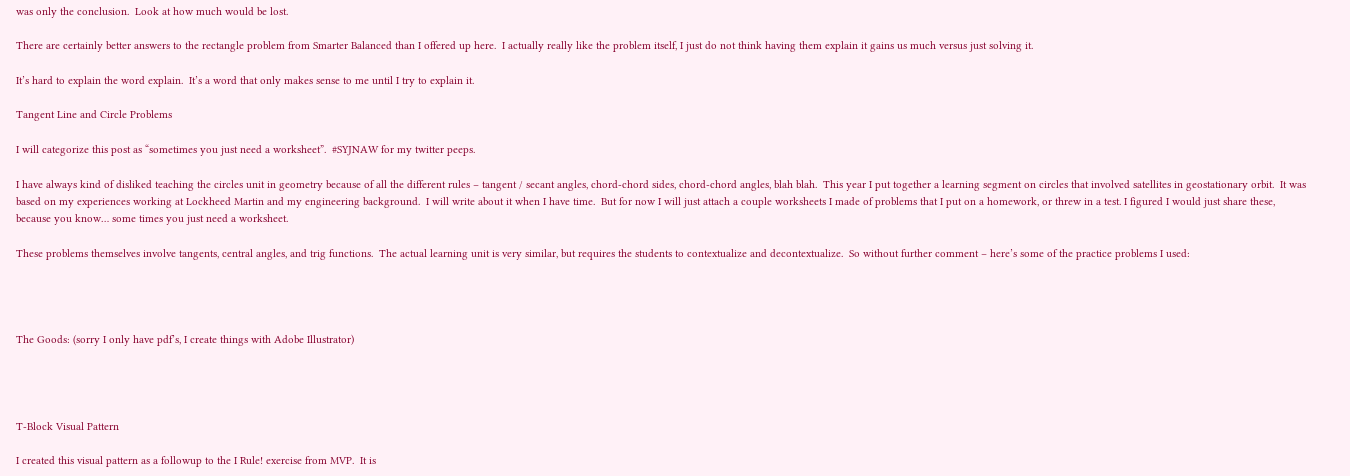was only the conclusion.  Look at how much would be lost.

There are certainly better answers to the rectangle problem from Smarter Balanced than I offered up here.  I actually really like the problem itself, I just do not think having them explain it gains us much versus just solving it.

It’s hard to explain the word explain.  It’s a word that only makes sense to me until I try to explain it.

Tangent Line and Circle Problems

I will categorize this post as “sometimes you just need a worksheet”.  #SYJNAW for my twitter peeps.

I have always kind of disliked teaching the circles unit in geometry because of all the different rules – tangent / secant angles, chord-chord sides, chord-chord angles, blah blah.  This year I put together a learning segment on circles that involved satellites in geostationary orbit.  It was based on my experiences working at Lockheed Martin and my engineering background.  I will write about it when I have time.  But for now I will just attach a couple worksheets I made of problems that I put on a homework, or threw in a test. I figured I would just share these, because you know… some times you just need a worksheet.

These problems themselves involve tangents, central angles, and trig functions.  The actual learning unit is very similar, but requires the students to contextualize and decontextualize.  So without further comment – here’s some of the practice problems I used:




The Goods: (sorry I only have pdf’s, I create things with Adobe Illustrator)




T-Block Visual Pattern

I created this visual pattern as a followup to the I Rule! exercise from MVP.  It is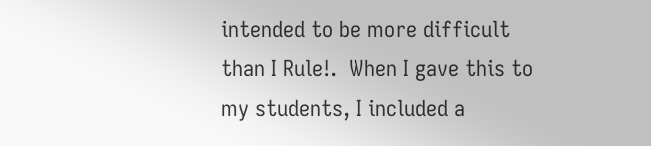intended to be more difficult than I Rule!.  When I gave this to my students, I included a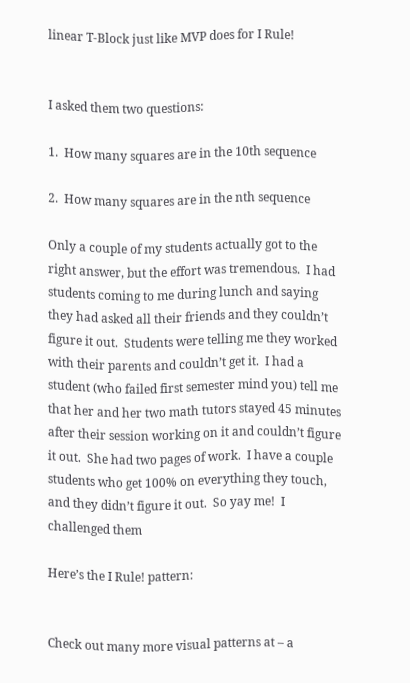linear T-Block just like MVP does for I Rule!


I asked them two questions:

1.  How many squares are in the 10th sequence

2.  How many squares are in the nth sequence

Only a couple of my students actually got to the right answer, but the effort was tremendous.  I had students coming to me during lunch and saying they had asked all their friends and they couldn’t figure it out.  Students were telling me they worked with their parents and couldn’t get it.  I had a student (who failed first semester mind you) tell me that her and her two math tutors stayed 45 minutes after their session working on it and couldn’t figure it out.  She had two pages of work.  I have a couple students who get 100% on everything they touch, and they didn’t figure it out.  So yay me!  I challenged them

Here’s the I Rule! pattern:


Check out many more visual patterns at – a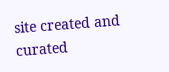site created and curated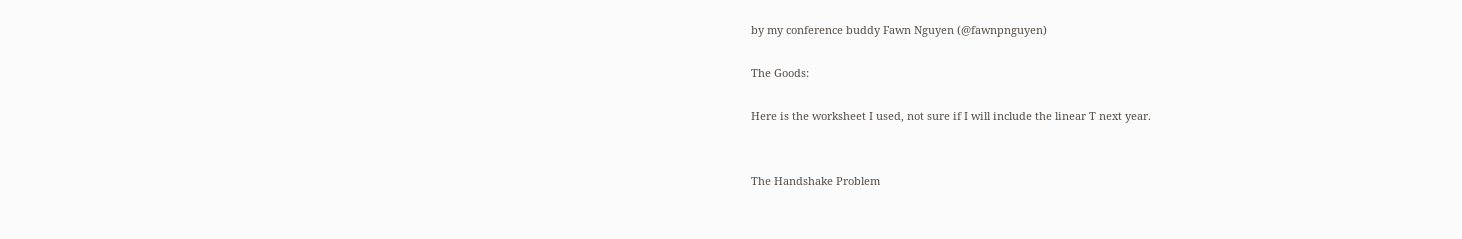by my conference buddy Fawn Nguyen (@fawnpnguyen)

The Goods:

Here is the worksheet I used, not sure if I will include the linear T next year.


The Handshake Problem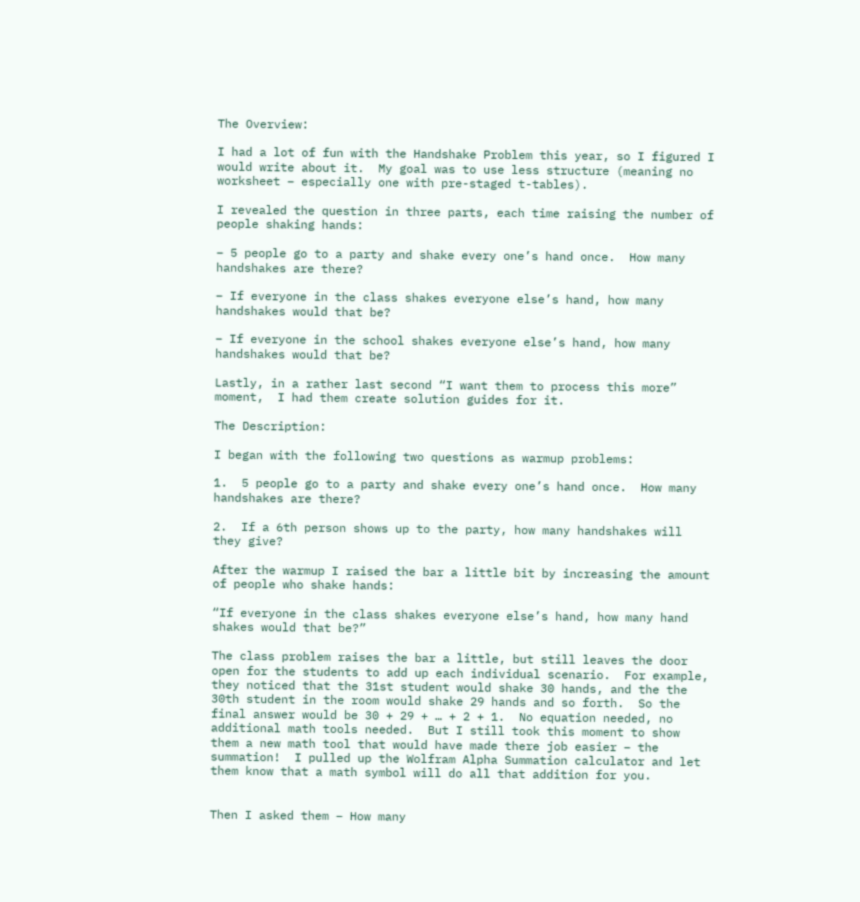The Overview:

I had a lot of fun with the Handshake Problem this year, so I figured I would write about it.  My goal was to use less structure (meaning no worksheet – especially one with pre-staged t-tables).

I revealed the question in three parts, each time raising the number of people shaking hands:

– 5 people go to a party and shake every one’s hand once.  How many handshakes are there?

– If everyone in the class shakes everyone else’s hand, how many handshakes would that be?

– If everyone in the school shakes everyone else’s hand, how many handshakes would that be?

Lastly, in a rather last second “I want them to process this more” moment,  I had them create solution guides for it.

The Description:

I began with the following two questions as warmup problems:

1.  5 people go to a party and shake every one’s hand once.  How many handshakes are there?

2.  If a 6th person shows up to the party, how many handshakes will they give?

After the warmup I raised the bar a little bit by increasing the amount of people who shake hands:

“If everyone in the class shakes everyone else’s hand, how many hand shakes would that be?”

The class problem raises the bar a little, but still leaves the door open for the students to add up each individual scenario.  For example, they noticed that the 31st student would shake 30 hands, and the the 30th student in the room would shake 29 hands and so forth.  So the final answer would be 30 + 29 + … + 2 + 1.  No equation needed, no additional math tools needed.  But I still took this moment to show them a new math tool that would have made there job easier – the summation!  I pulled up the Wolfram Alpha Summation calculator and let them know that a math symbol will do all that addition for you.


Then I asked them – How many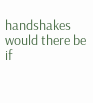handshakes would there be if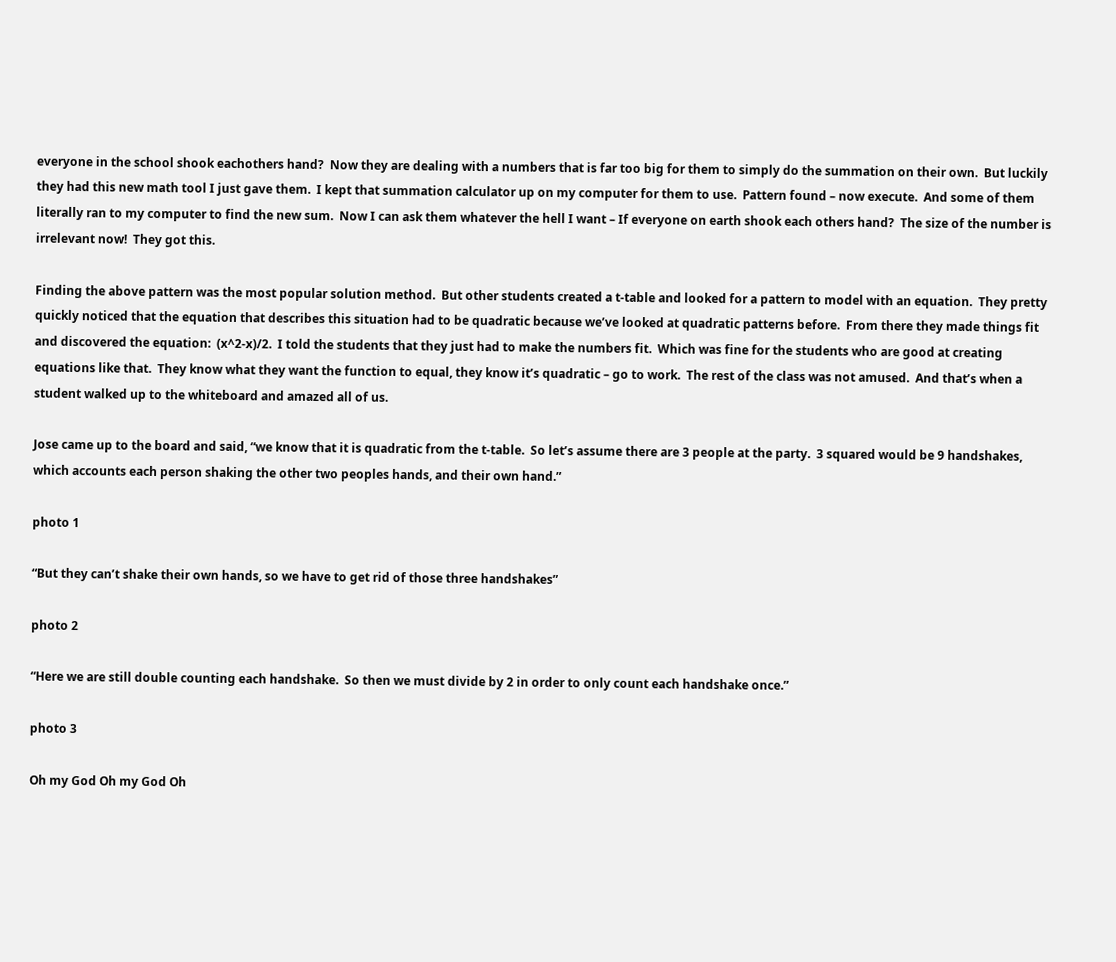everyone in the school shook eachothers hand?  Now they are dealing with a numbers that is far too big for them to simply do the summation on their own.  But luckily they had this new math tool I just gave them.  I kept that summation calculator up on my computer for them to use.  Pattern found – now execute.  And some of them literally ran to my computer to find the new sum.  Now I can ask them whatever the hell I want – If everyone on earth shook each others hand?  The size of the number is irrelevant now!  They got this.

Finding the above pattern was the most popular solution method.  But other students created a t-table and looked for a pattern to model with an equation.  They pretty quickly noticed that the equation that describes this situation had to be quadratic because we’ve looked at quadratic patterns before.  From there they made things fit and discovered the equation:  (x^2-x)/2.  I told the students that they just had to make the numbers fit.  Which was fine for the students who are good at creating equations like that.  They know what they want the function to equal, they know it’s quadratic – go to work.  The rest of the class was not amused.  And that’s when a student walked up to the whiteboard and amazed all of us.

Jose came up to the board and said, “we know that it is quadratic from the t-table.  So let’s assume there are 3 people at the party.  3 squared would be 9 handshakes, which accounts each person shaking the other two peoples hands, and their own hand.”

photo 1

“But they can’t shake their own hands, so we have to get rid of those three handshakes”

photo 2

“Here we are still double counting each handshake.  So then we must divide by 2 in order to only count each handshake once.”

photo 3

Oh my God Oh my God Oh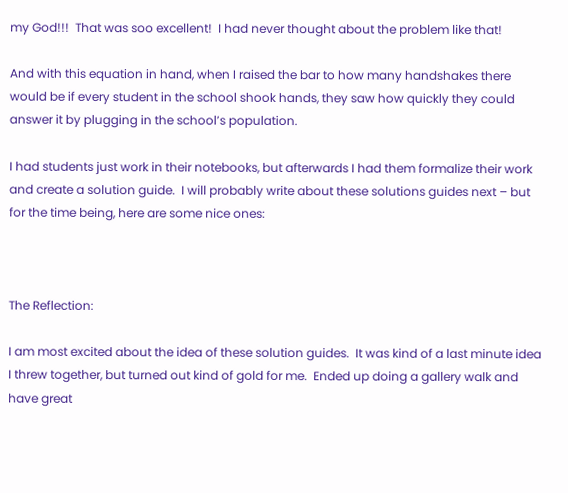my God!!!  That was soo excellent!  I had never thought about the problem like that!

And with this equation in hand, when I raised the bar to how many handshakes there would be if every student in the school shook hands, they saw how quickly they could answer it by plugging in the school’s population.

I had students just work in their notebooks, but afterwards I had them formalize their work and create a solution guide.  I will probably write about these solutions guides next – but for the time being, here are some nice ones:



The Reflection:

I am most excited about the idea of these solution guides.  It was kind of a last minute idea I threw together, but turned out kind of gold for me.  Ended up doing a gallery walk and have great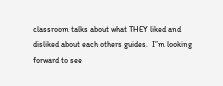classroom talks about what THEY liked and disliked about each others guides.  I”m looking forward to see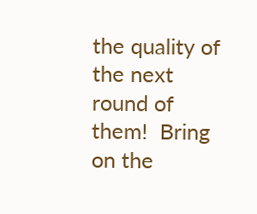the quality of the next round of them!  Bring on the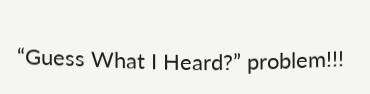“Guess What I Heard?” problem!!!